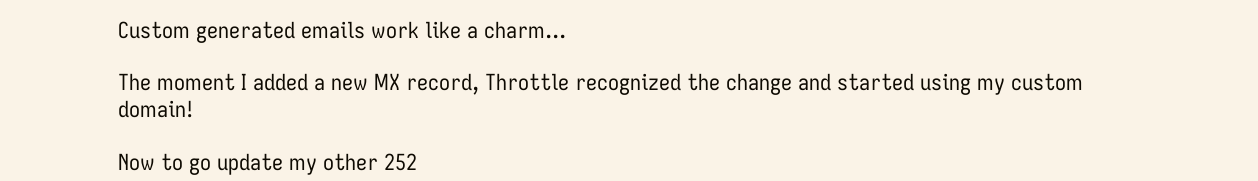Custom generated emails work like a charm...

The moment I added a new MX record, Throttle recognized the change and started using my custom domain!

Now to go update my other 252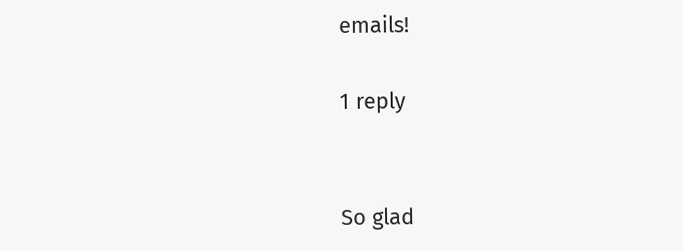emails!

1 reply


So glad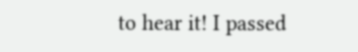to hear it! I passed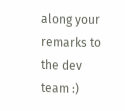along your remarks to the dev team :)